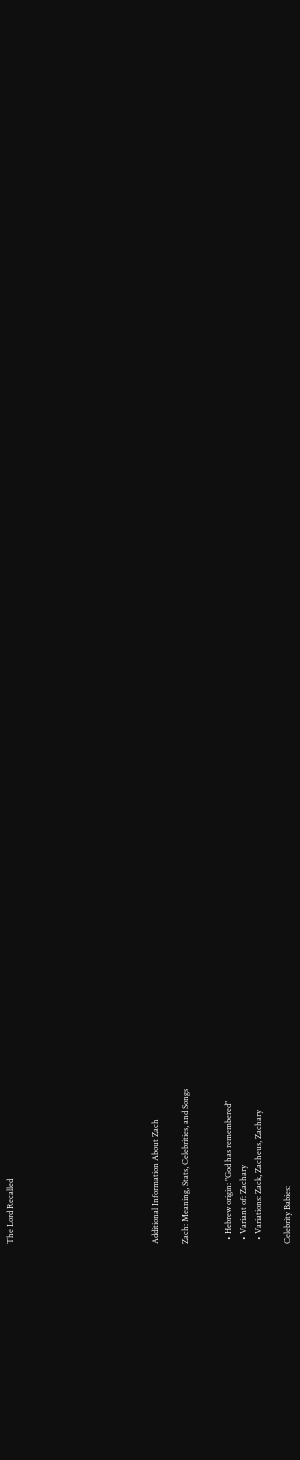The Lord Recalled









Additional Information About Zach

Zach: Meaning, Stats, Celebrities, and Songs


  • Hebrew origin: "God has remembered"
  • Variant of: Zachary
  • Variations: Zack, Zacheus, Zachary

Celebrity Babies: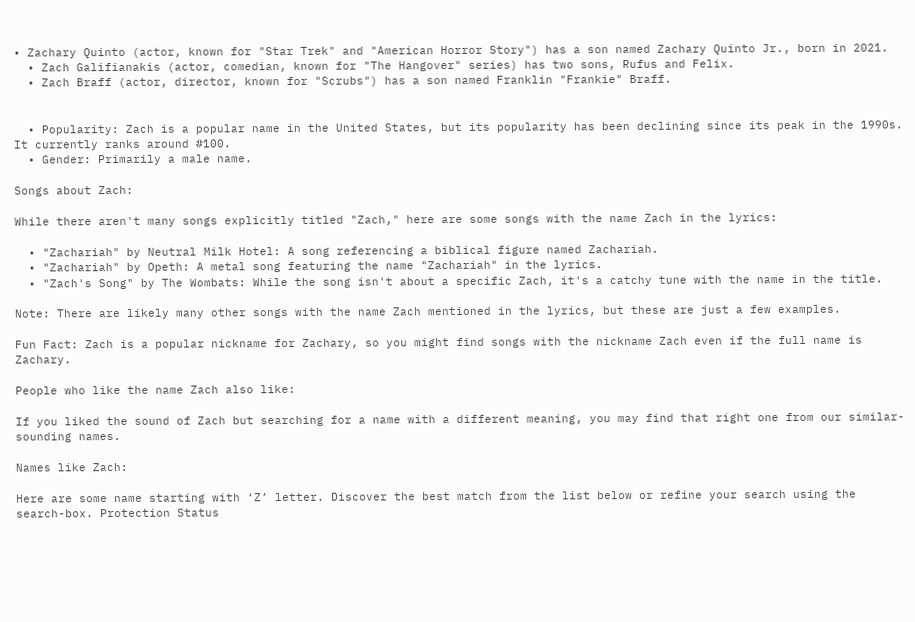• Zachary Quinto (actor, known for "Star Trek" and "American Horror Story") has a son named Zachary Quinto Jr., born in 2021.
  • Zach Galifianakis (actor, comedian, known for "The Hangover" series) has two sons, Rufus and Felix.
  • Zach Braff (actor, director, known for "Scrubs") has a son named Franklin "Frankie" Braff.


  • Popularity: Zach is a popular name in the United States, but its popularity has been declining since its peak in the 1990s. It currently ranks around #100.
  • Gender: Primarily a male name.

Songs about Zach:

While there aren't many songs explicitly titled "Zach," here are some songs with the name Zach in the lyrics:

  • "Zachariah" by Neutral Milk Hotel: A song referencing a biblical figure named Zachariah.
  • "Zachariah" by Opeth: A metal song featuring the name "Zachariah" in the lyrics.
  • "Zach's Song" by The Wombats: While the song isn't about a specific Zach, it's a catchy tune with the name in the title.

Note: There are likely many other songs with the name Zach mentioned in the lyrics, but these are just a few examples.

Fun Fact: Zach is a popular nickname for Zachary, so you might find songs with the nickname Zach even if the full name is Zachary.

People who like the name Zach also like:

If you liked the sound of Zach but searching for a name with a different meaning, you may find that right one from our similar-sounding names.

Names like Zach:

Here are some name starting with ‘Z’ letter. Discover the best match from the list below or refine your search using the search-box. Protection Status